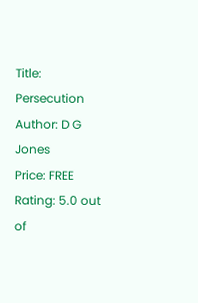Title: Persecution
Author: D G Jones
Price: FREE
Rating: 5.0 out of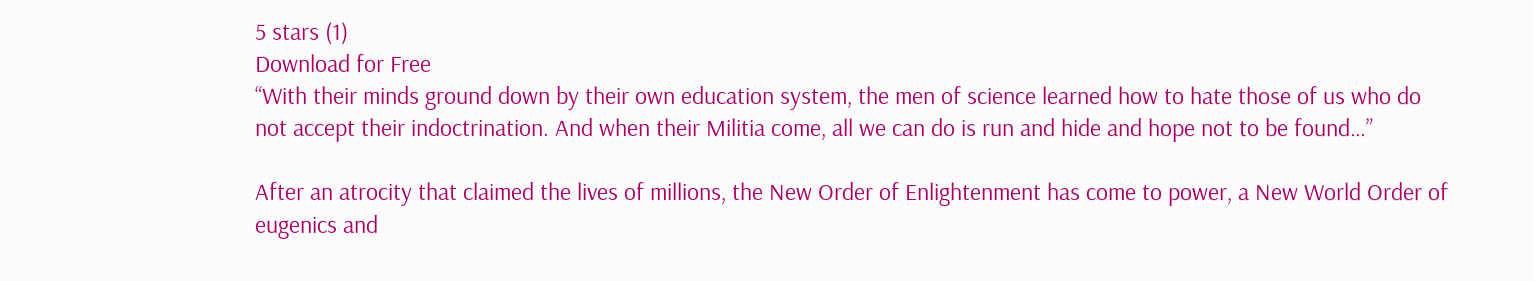5 stars (1)
Download for Free
“With their minds ground down by their own education system, the men of science learned how to hate those of us who do not accept their indoctrination. And when their Militia come, all we can do is run and hide and hope not to be found…”

After an atrocity that claimed the lives of millions, the New Order of Enlightenment has come to power, a New World Order of eugenics and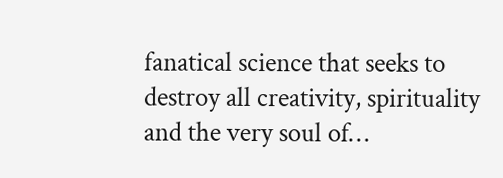fanatical science that seeks to destroy all creativity, spirituality and the very soul of…